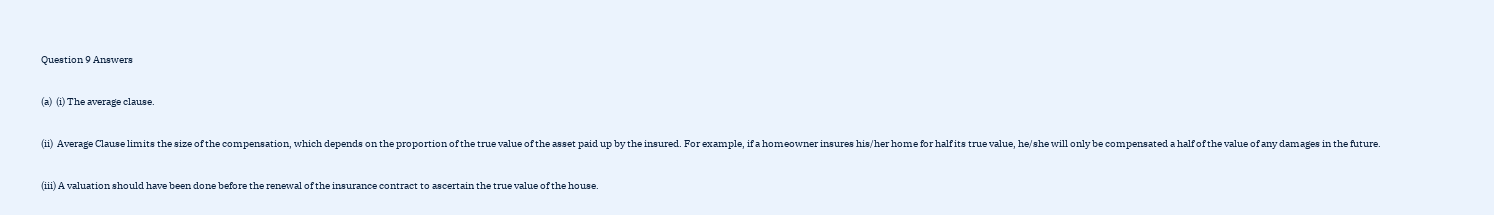Question 9 Answers

(a)  (i) The average clause.

(ii)  Average Clause limits the size of the compensation, which depends on the proportion of the true value of the asset paid up by the insured. For example, if a homeowner insures his/her home for half its true value, he/she will only be compensated a half of the value of any damages in the future.

(iii) A valuation should have been done before the renewal of the insurance contract to ascertain the true value of the house.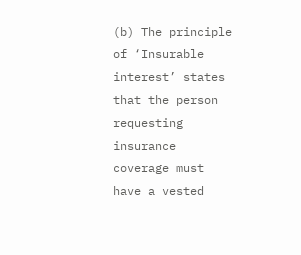(b) The principle of ‘Insurable interest’ states that the person requesting insurance coverage must have a vested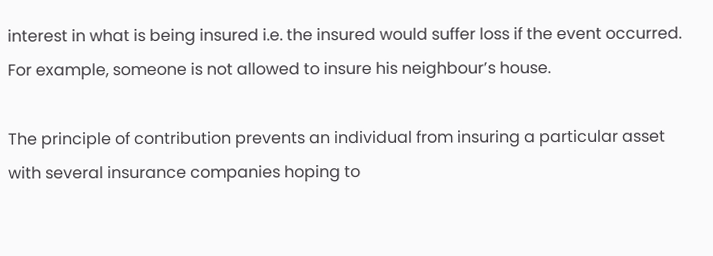interest in what is being insured i.e. the insured would suffer loss if the event occurred. For example, someone is not allowed to insure his neighbour’s house.

The principle of contribution prevents an individual from insuring a particular asset with several insurance companies hoping to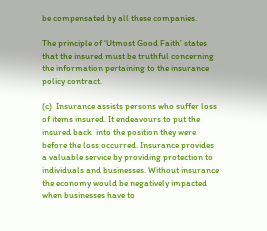be compensated by all these companies.

The principle of ‘Utmost Good Faith’ states that the insured must be truthful concerning the information pertaining to the insurance policy contract.

(c)  Insurance assists persons who suffer loss of items insured. It endeavours to put the insured back  into the position they were before the loss occurred. Insurance provides a valuable service by providing protection to individuals and businesses. Without insurance the economy would be negatively impacted when businesses have to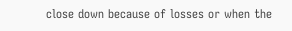close down because of losses or when the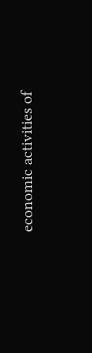economic activities of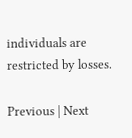individuals are restricted by losses.

Previous | Next